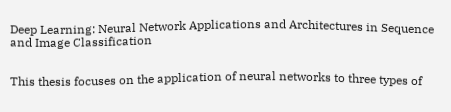Deep Learning: Neural Network Applications and Architectures in Sequence and Image Classification


This thesis focuses on the application of neural networks to three types of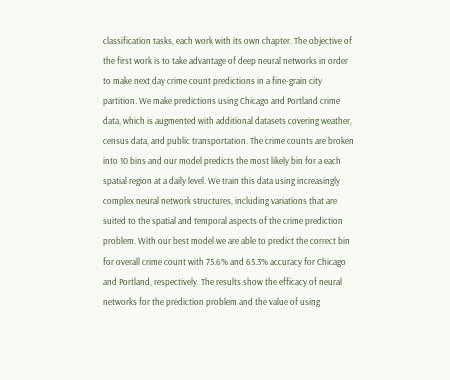classification tasks, each work with its own chapter. The objective of the first work is to take advantage of deep neural networks in order to make next day crime count predictions in a fine-grain city partition. We make predictions using Chicago and Portland crime data, which is augmented with additional datasets covering weather, census data, and public transportation. The crime counts are broken into 10 bins and our model predicts the most likely bin for a each spatial region at a daily level. We train this data using increasingly complex neural network structures, including variations that are suited to the spatial and temporal aspects of the crime prediction problem. With our best model we are able to predict the correct bin for overall crime count with 75.6% and 65.3% accuracy for Chicago and Portland, respectively. The results show the efficacy of neural networks for the prediction problem and the value of using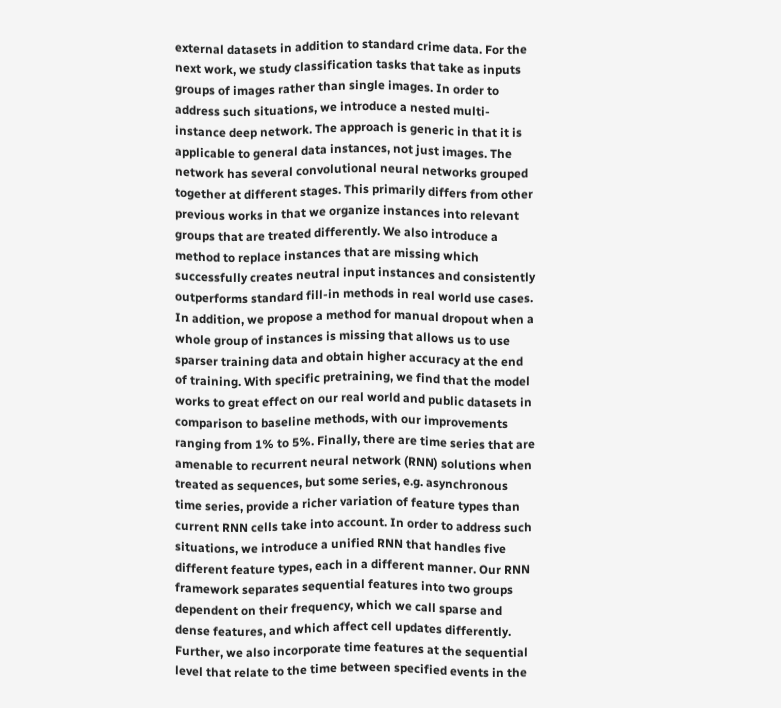external datasets in addition to standard crime data. For the next work, we study classification tasks that take as inputs groups of images rather than single images. In order to address such situations, we introduce a nested multi-instance deep network. The approach is generic in that it is applicable to general data instances, not just images. The network has several convolutional neural networks grouped together at different stages. This primarily differs from other previous works in that we organize instances into relevant groups that are treated differently. We also introduce a method to replace instances that are missing which successfully creates neutral input instances and consistently outperforms standard fill-in methods in real world use cases. In addition, we propose a method for manual dropout when a whole group of instances is missing that allows us to use sparser training data and obtain higher accuracy at the end of training. With specific pretraining, we find that the model works to great effect on our real world and public datasets in comparison to baseline methods, with our improvements ranging from 1% to 5%. Finally, there are time series that are amenable to recurrent neural network (RNN) solutions when treated as sequences, but some series, e.g. asynchronous time series, provide a richer variation of feature types than current RNN cells take into account. In order to address such situations, we introduce a unified RNN that handles five different feature types, each in a different manner. Our RNN framework separates sequential features into two groups dependent on their frequency, which we call sparse and dense features, and which affect cell updates differently. Further, we also incorporate time features at the sequential level that relate to the time between specified events in the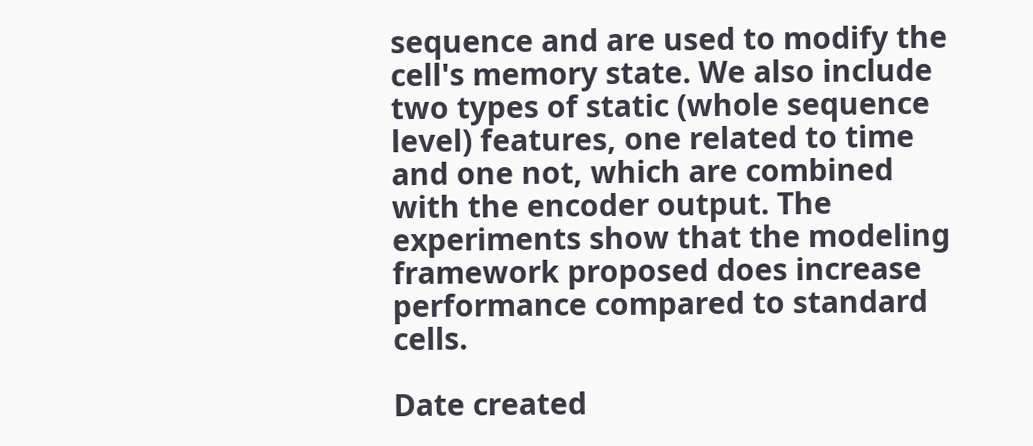sequence and are used to modify the cell's memory state. We also include two types of static (whole sequence level) features, one related to time and one not, which are combined with the encoder output. The experiments show that the modeling framework proposed does increase performance compared to standard cells.

Date created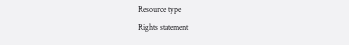Resource type
Rights statement